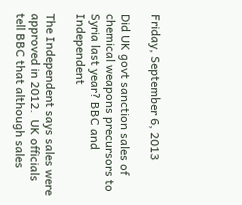Friday, September 6, 2013

Did UK govt sanction sales of chemical weapons precursors to Syria last year? BBC and Independent

The Independent says sales were approved in 2012.  UK officials tell BBC that although sales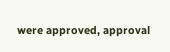were approved, approval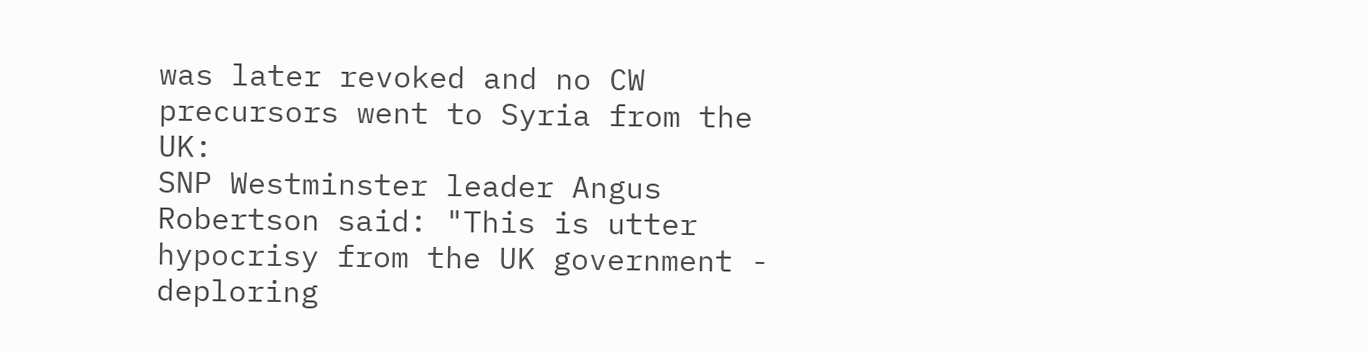was later revoked and no CW precursors went to Syria from the UK:
SNP Westminster leader Angus Robertson said: "This is utter hypocrisy from the UK government - deploring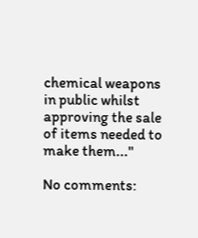chemical weapons in public whilst approving the sale of items needed to make them..."

No comments: